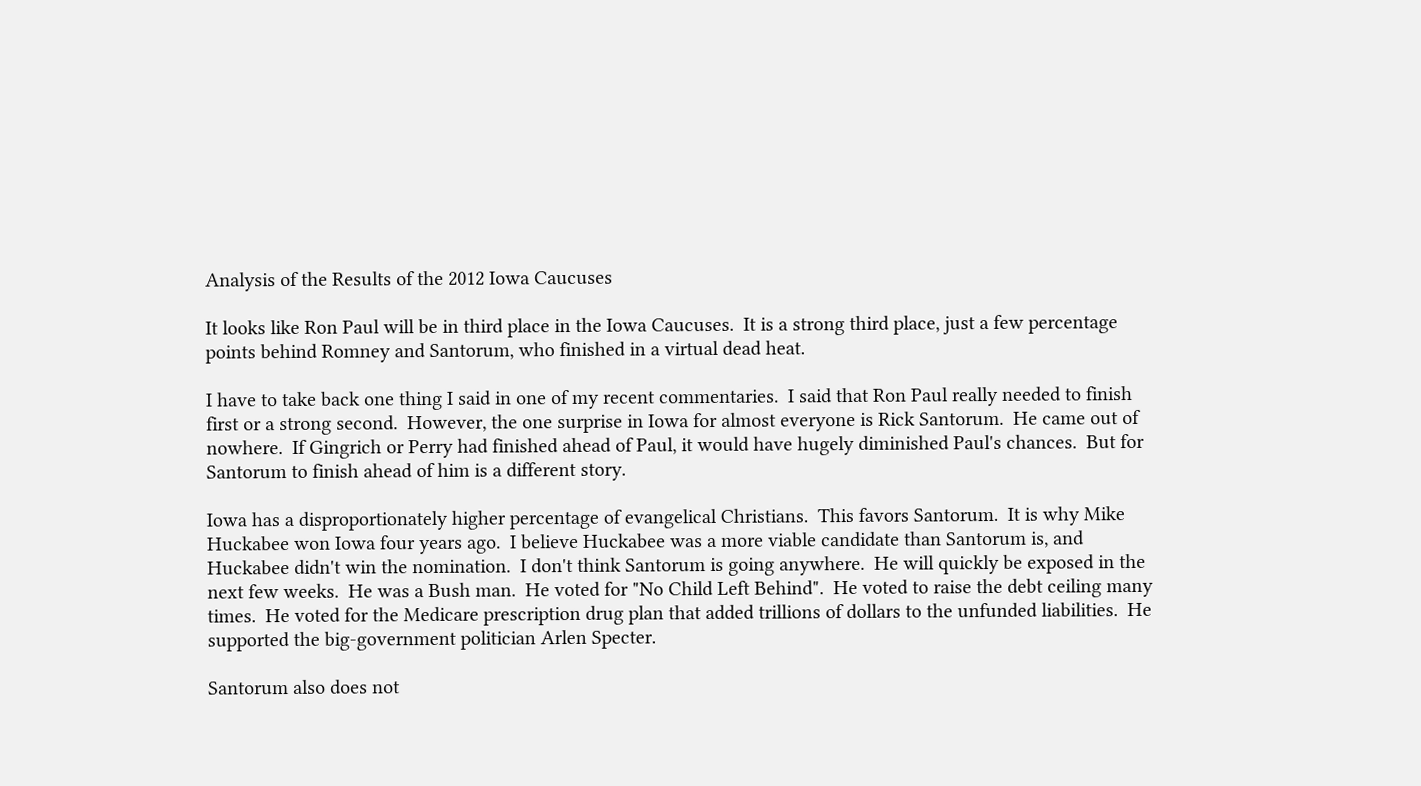Analysis of the Results of the 2012 Iowa Caucuses

It looks like Ron Paul will be in third place in the Iowa Caucuses.  It is a strong third place, just a few percentage points behind Romney and Santorum, who finished in a virtual dead heat.

I have to take back one thing I said in one of my recent commentaries.  I said that Ron Paul really needed to finish first or a strong second.  However, the one surprise in Iowa for almost everyone is Rick Santorum.  He came out of nowhere.  If Gingrich or Perry had finished ahead of Paul, it would have hugely diminished Paul's chances.  But for Santorum to finish ahead of him is a different story.

Iowa has a disproportionately higher percentage of evangelical Christians.  This favors Santorum.  It is why Mike Huckabee won Iowa four years ago.  I believe Huckabee was a more viable candidate than Santorum is, and Huckabee didn't win the nomination.  I don't think Santorum is going anywhere.  He will quickly be exposed in the next few weeks.  He was a Bush man.  He voted for "No Child Left Behind".  He voted to raise the debt ceiling many times.  He voted for the Medicare prescription drug plan that added trillions of dollars to the unfunded liabilities.  He supported the big-government politician Arlen Specter.

Santorum also does not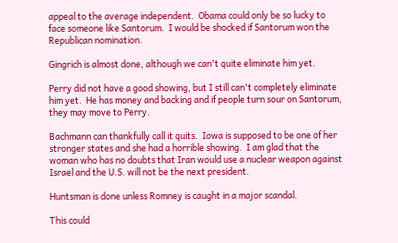appeal to the average independent.  Obama could only be so lucky to face someone like Santorum.  I would be shocked if Santorum won the Republican nomination.

Gingrich is almost done, although we can't quite eliminate him yet.

Perry did not have a good showing, but I still can't completely eliminate him yet.  He has money and backing and if people turn sour on Santorum, they may move to Perry.

Bachmann can thankfully call it quits.  Iowa is supposed to be one of her stronger states and she had a horrible showing.  I am glad that the woman who has no doubts that Iran would use a nuclear weapon against Israel and the U.S. will not be the next president.

Huntsman is done unless Romney is caught in a major scandal.

This could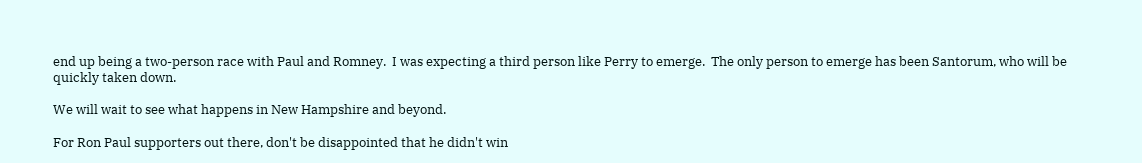end up being a two-person race with Paul and Romney.  I was expecting a third person like Perry to emerge.  The only person to emerge has been Santorum, who will be quickly taken down.

We will wait to see what happens in New Hampshire and beyond.

For Ron Paul supporters out there, don't be disappointed that he didn't win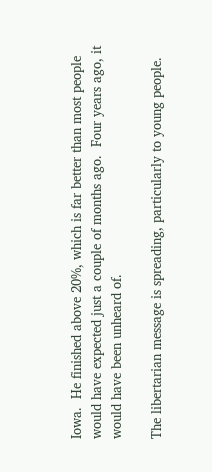Iowa.  He finished above 20%, which is far better than most people would have expected just a couple of months ago.  Four years ago, it would have been unheard of.

The libertarian message is spreading, particularly to young people.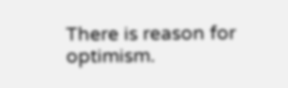There is reason for optimism.